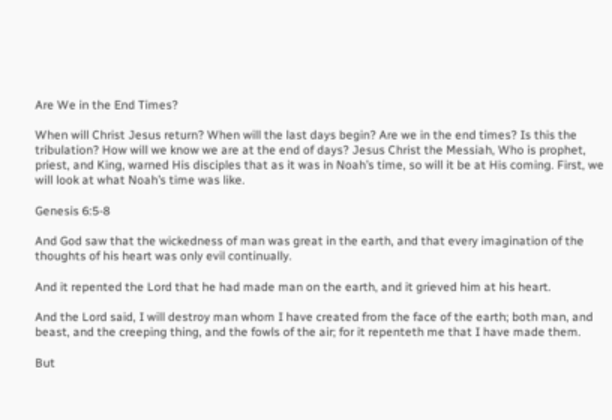Are We in the End Times?

When will Christ Jesus return? When will the last days begin? Are we in the end times? Is this the tribulation? How will we know we are at the end of days? Jesus Christ the Messiah, Who is prophet, priest, and King, warned His disciples that as it was in Noah’s time, so will it be at His coming. First, we will look at what Noah’s time was like.

Genesis 6:5-8

And God saw that the wickedness of man was great in the earth, and that every imagination of the thoughts of his heart was only evil continually.

And it repented the Lord that he had made man on the earth, and it grieved him at his heart.

And the Lord said, I will destroy man whom I have created from the face of the earth; both man, and beast, and the creeping thing, and the fowls of the air; for it repenteth me that I have made them.

But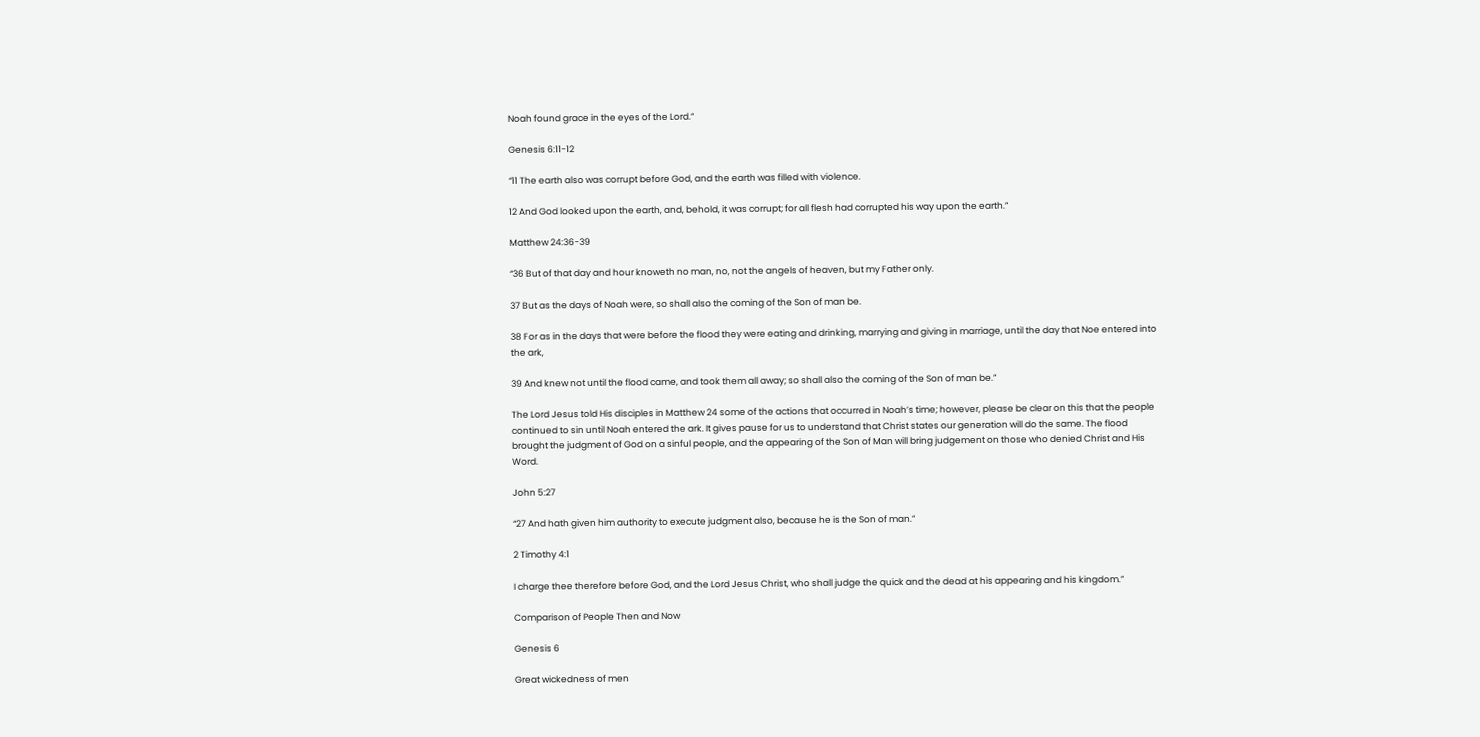Noah found grace in the eyes of the Lord.”

Genesis 6:11-12

“11 The earth also was corrupt before God, and the earth was filled with violence.

12 And God looked upon the earth, and, behold, it was corrupt; for all flesh had corrupted his way upon the earth.”

Matthew 24:36-39

“36 But of that day and hour knoweth no man, no, not the angels of heaven, but my Father only.

37 But as the days of Noah were, so shall also the coming of the Son of man be.

38 For as in the days that were before the flood they were eating and drinking, marrying and giving in marriage, until the day that Noe entered into the ark,

39 And knew not until the flood came, and took them all away; so shall also the coming of the Son of man be.”

The Lord Jesus told His disciples in Matthew 24 some of the actions that occurred in Noah’s time; however, please be clear on this that the people continued to sin until Noah entered the ark. It gives pause for us to understand that Christ states our generation will do the same. The flood brought the judgment of God on a sinful people, and the appearing of the Son of Man will bring judgement on those who denied Christ and His Word.

John 5:27

“27 And hath given him authority to execute judgment also, because he is the Son of man.”

2 Timothy 4:1

I charge thee therefore before God, and the Lord Jesus Christ, who shall judge the quick and the dead at his appearing and his kingdom.”

Comparison of People Then and Now

Genesis 6

Great wickedness of men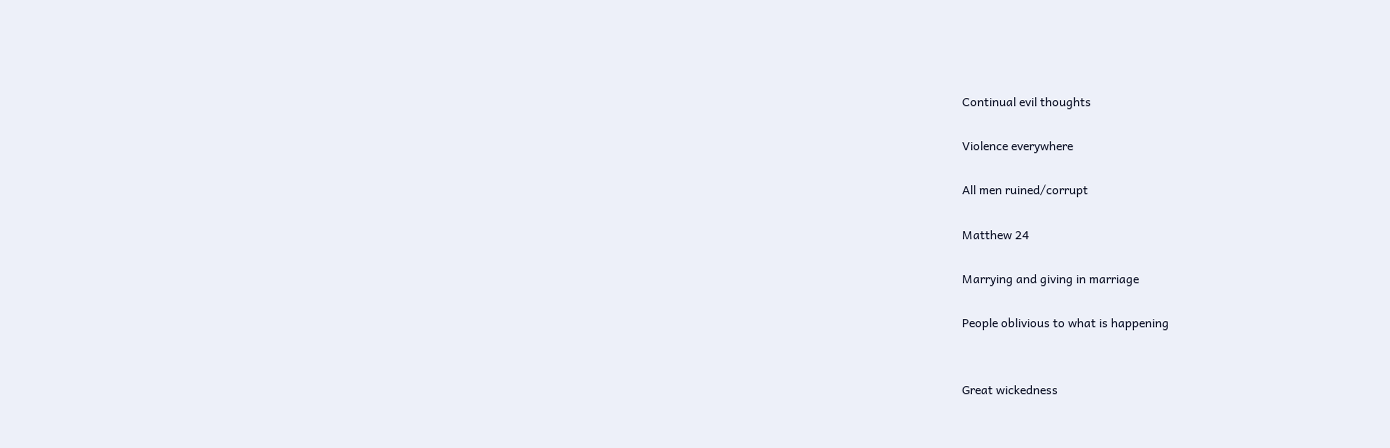Continual evil thoughts

Violence everywhere

All men ruined/corrupt

Matthew 24

Marrying and giving in marriage

People oblivious to what is happening


Great wickedness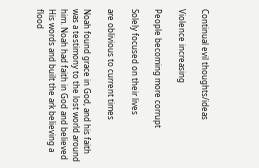Continual evil thoughts/ideas

Violence increasing

People becoming more corrupt

Solely focused on their lives

are oblivious to current times

Noah found grace in God, and his faith was a testimony to the lost world around him. Noah had faith in God and believed His words and built the ark believing a flood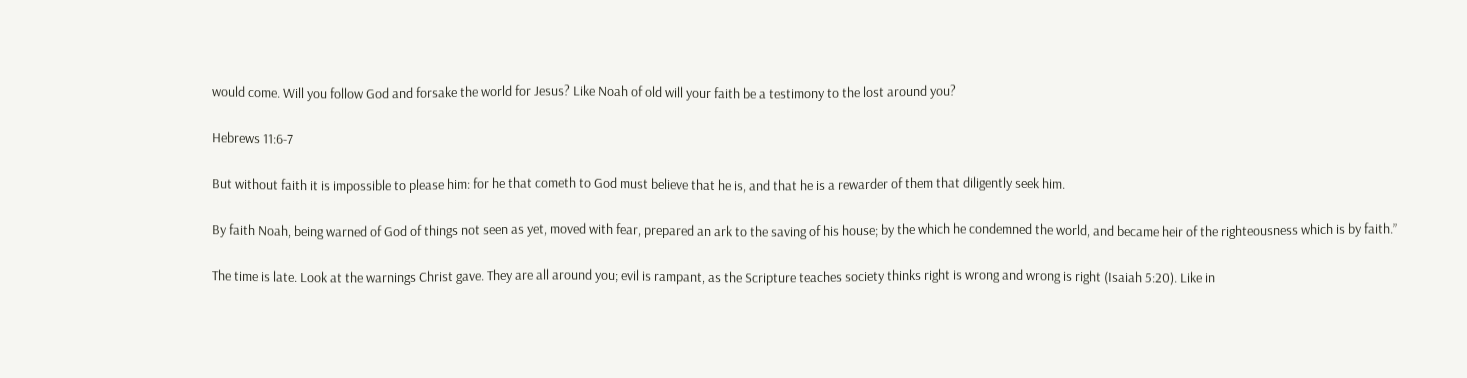would come. Will you follow God and forsake the world for Jesus? Like Noah of old will your faith be a testimony to the lost around you?

Hebrews 11:6-7

But without faith it is impossible to please him: for he that cometh to God must believe that he is, and that he is a rewarder of them that diligently seek him.

By faith Noah, being warned of God of things not seen as yet, moved with fear, prepared an ark to the saving of his house; by the which he condemned the world, and became heir of the righteousness which is by faith.”

The time is late. Look at the warnings Christ gave. They are all around you; evil is rampant, as the Scripture teaches society thinks right is wrong and wrong is right (Isaiah 5:20). Like in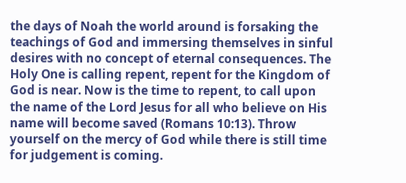the days of Noah the world around is forsaking the teachings of God and immersing themselves in sinful desires with no concept of eternal consequences. The Holy One is calling repent, repent for the Kingdom of God is near. Now is the time to repent, to call upon the name of the Lord Jesus for all who believe on His name will become saved (Romans 10:13). Throw yourself on the mercy of God while there is still time for judgement is coming.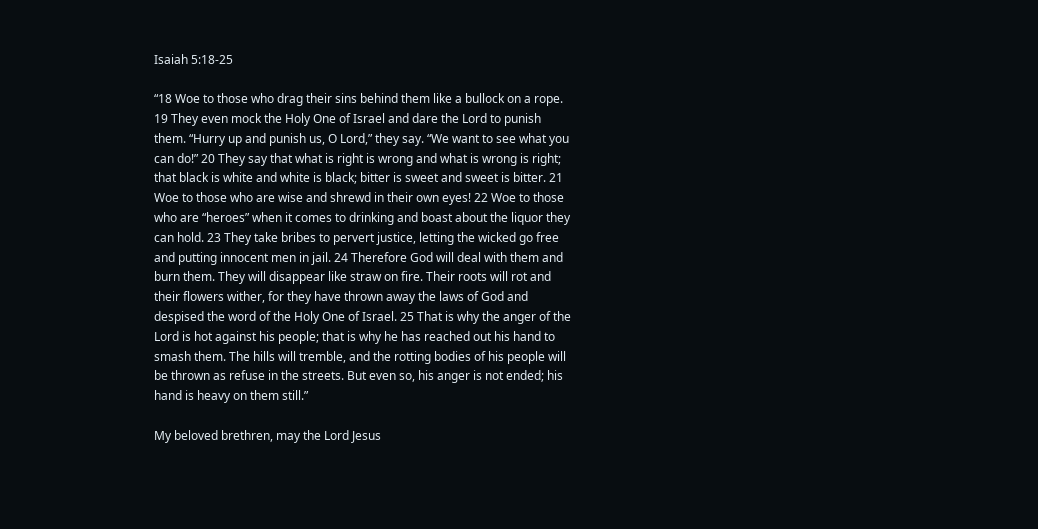Isaiah 5:18-25

“18 Woe to those who drag their sins behind them like a bullock on a rope. 19 They even mock the Holy One of Israel and dare the Lord to punish them. “Hurry up and punish us, O Lord,” they say. “We want to see what you can do!” 20 They say that what is right is wrong and what is wrong is right; that black is white and white is black; bitter is sweet and sweet is bitter. 21 Woe to those who are wise and shrewd in their own eyes! 22 Woe to those who are “heroes” when it comes to drinking and boast about the liquor they can hold. 23 They take bribes to pervert justice, letting the wicked go free and putting innocent men in jail. 24 Therefore God will deal with them and burn them. They will disappear like straw on fire. Their roots will rot and their flowers wither, for they have thrown away the laws of God and despised the word of the Holy One of Israel. 25 That is why the anger of the Lord is hot against his people; that is why he has reached out his hand to smash them. The hills will tremble, and the rotting bodies of his people will be thrown as refuse in the streets. But even so, his anger is not ended; his hand is heavy on them still.”

My beloved brethren, may the Lord Jesus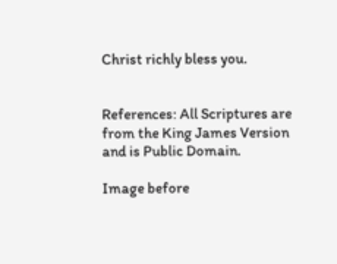Christ richly bless you.


References: All Scriptures are from the King James Version and is Public Domain.

Image before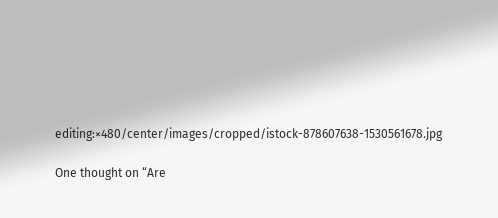editing:×480/center/images/cropped/istock-878607638-1530561678.jpg

One thought on “Are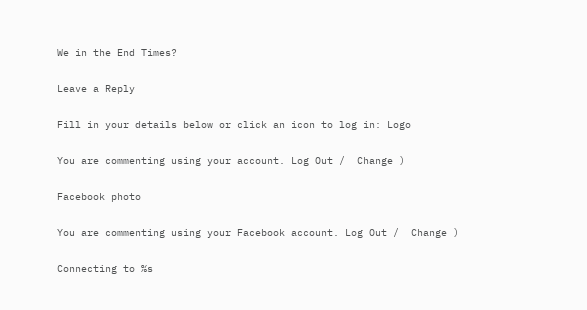We in the End Times?

Leave a Reply

Fill in your details below or click an icon to log in: Logo

You are commenting using your account. Log Out /  Change )

Facebook photo

You are commenting using your Facebook account. Log Out /  Change )

Connecting to %s